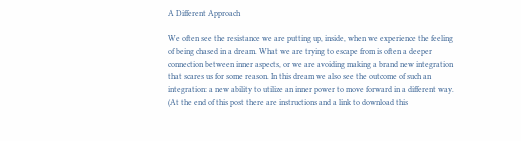A Different Approach

We often see the resistance we are putting up, inside, when we experience the feeling of being chased in a dream. What we are trying to escape from is often a deeper connection between inner aspects, or we are avoiding making a brand new integration that scares us for some reason. In this dream we also see the outcome of such an integration: a new ability to utilize an inner power to move forward in a different way. (At the end of this post there are instructions and a link to download this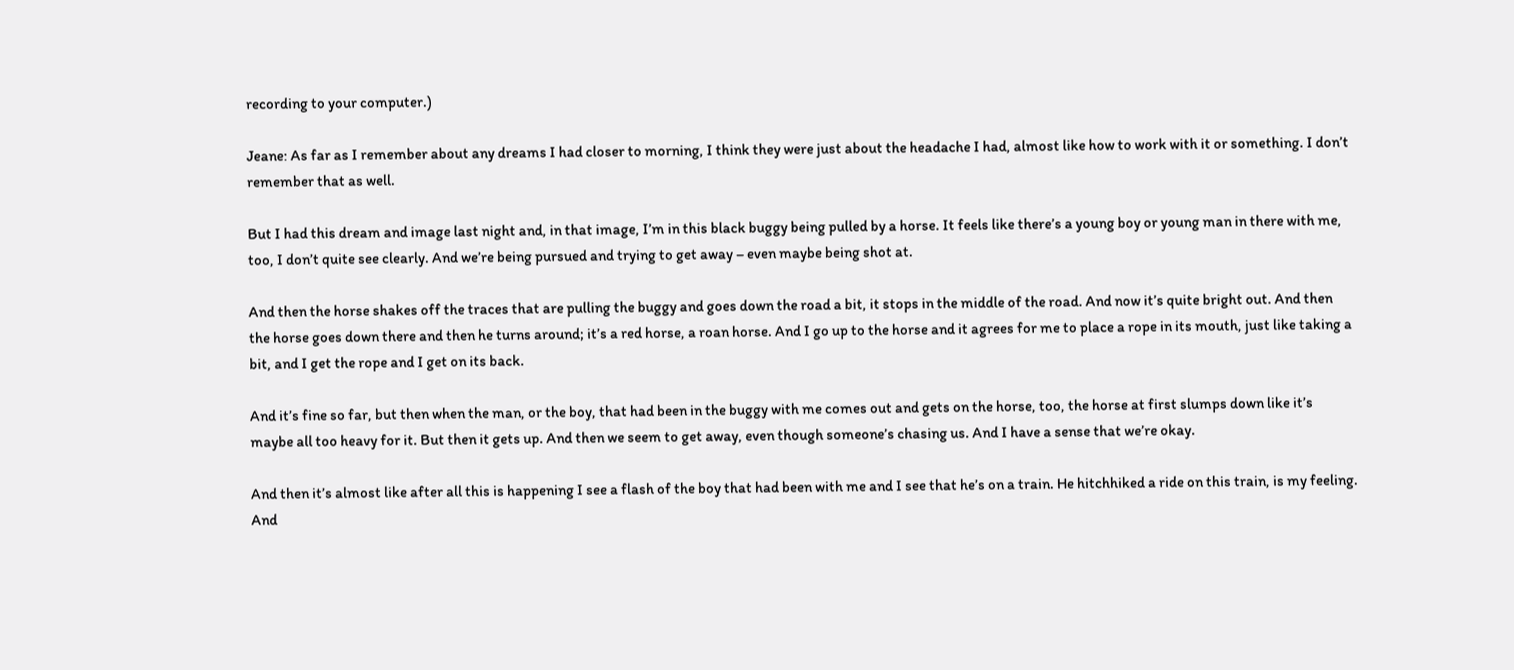recording to your computer.)

Jeane: As far as I remember about any dreams I had closer to morning, I think they were just about the headache I had, almost like how to work with it or something. I don’t remember that as well.

But I had this dream and image last night and, in that image, I’m in this black buggy being pulled by a horse. It feels like there’s a young boy or young man in there with me, too, I don’t quite see clearly. And we’re being pursued and trying to get away – even maybe being shot at.

And then the horse shakes off the traces that are pulling the buggy and goes down the road a bit, it stops in the middle of the road. And now it’s quite bright out. And then the horse goes down there and then he turns around; it’s a red horse, a roan horse. And I go up to the horse and it agrees for me to place a rope in its mouth, just like taking a bit, and I get the rope and I get on its back.

And it’s fine so far, but then when the man, or the boy, that had been in the buggy with me comes out and gets on the horse, too, the horse at first slumps down like it’s maybe all too heavy for it. But then it gets up. And then we seem to get away, even though someone’s chasing us. And I have a sense that we’re okay.

And then it’s almost like after all this is happening I see a flash of the boy that had been with me and I see that he’s on a train. He hitchhiked a ride on this train, is my feeling. And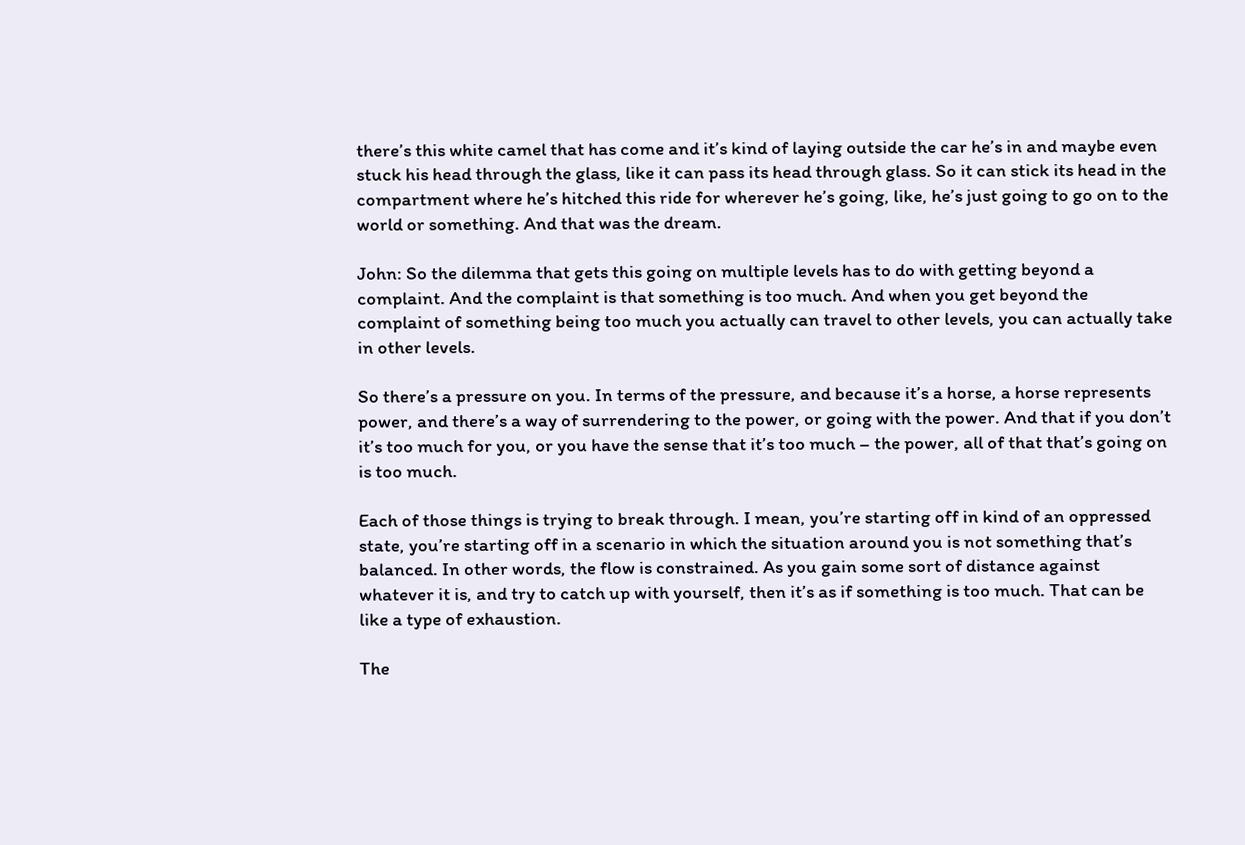there’s this white camel that has come and it’s kind of laying outside the car he’s in and maybe even stuck his head through the glass, like it can pass its head through glass. So it can stick its head in the compartment where he’s hitched this ride for wherever he’s going, like, he’s just going to go on to the world or something. And that was the dream.

John: So the dilemma that gets this going on multiple levels has to do with getting beyond a complaint. And the complaint is that something is too much. And when you get beyond the complaint of something being too much you actually can travel to other levels, you can actually take in other levels.

So there’s a pressure on you. In terms of the pressure, and because it’s a horse, a horse represents power, and there’s a way of surrendering to the power, or going with the power. And that if you don’t it’s too much for you, or you have the sense that it’s too much – the power, all of that that’s going on is too much.

Each of those things is trying to break through. I mean, you’re starting off in kind of an oppressed state, you’re starting off in a scenario in which the situation around you is not something that’s balanced. In other words, the flow is constrained. As you gain some sort of distance against whatever it is, and try to catch up with yourself, then it’s as if something is too much. That can be like a type of exhaustion.

The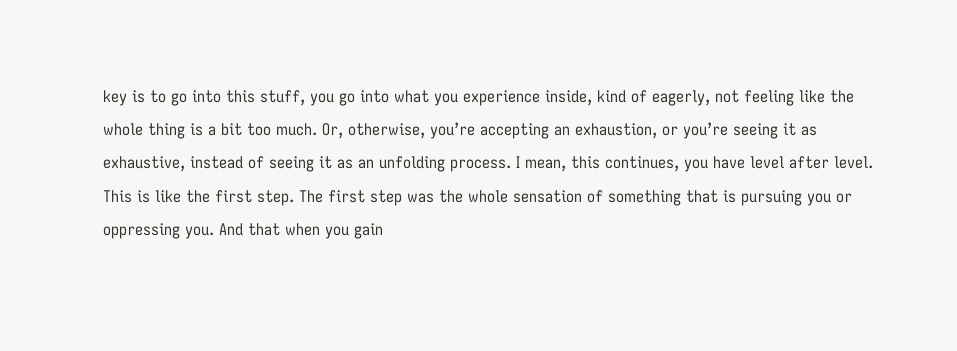key is to go into this stuff, you go into what you experience inside, kind of eagerly, not feeling like the whole thing is a bit too much. Or, otherwise, you’re accepting an exhaustion, or you’re seeing it as exhaustive, instead of seeing it as an unfolding process. I mean, this continues, you have level after level. This is like the first step. The first step was the whole sensation of something that is pursuing you or oppressing you. And that when you gain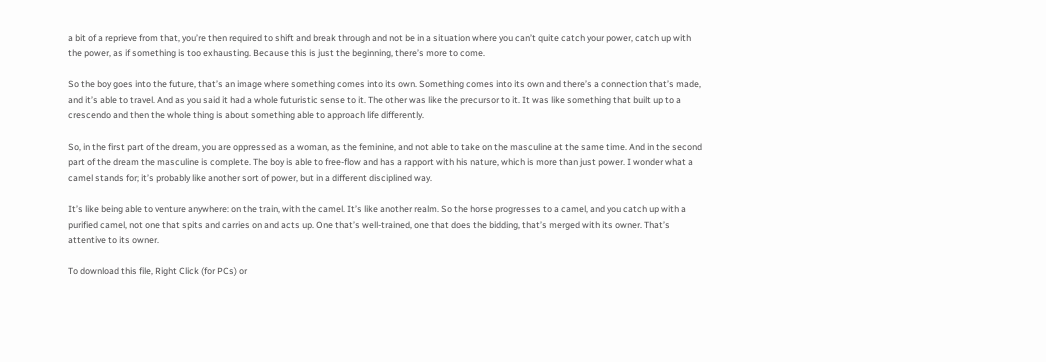a bit of a reprieve from that, you’re then required to shift and break through and not be in a situation where you can’t quite catch your power, catch up with the power, as if something is too exhausting. Because this is just the beginning, there’s more to come.

So the boy goes into the future, that’s an image where something comes into its own. Something comes into its own and there’s a connection that’s made, and it’s able to travel. And as you said it had a whole futuristic sense to it. The other was like the precursor to it. It was like something that built up to a crescendo and then the whole thing is about something able to approach life differently.

So, in the first part of the dream, you are oppressed as a woman, as the feminine, and not able to take on the masculine at the same time. And in the second part of the dream the masculine is complete. The boy is able to free-flow and has a rapport with his nature, which is more than just power. I wonder what a camel stands for; it’s probably like another sort of power, but in a different disciplined way.

It’s like being able to venture anywhere: on the train, with the camel. It’s like another realm. So the horse progresses to a camel, and you catch up with a purified camel, not one that spits and carries on and acts up. One that’s well-trained, one that does the bidding, that’s merged with its owner. That’s attentive to its owner.

To download this file, Right Click (for PCs) or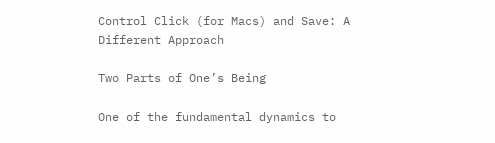Control Click (for Macs) and Save: A Different Approach

Two Parts of One’s Being

One of the fundamental dynamics to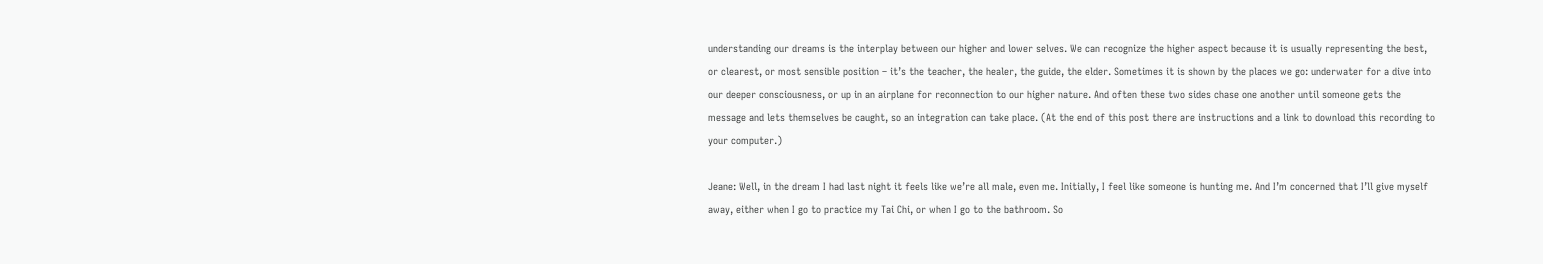understanding our dreams is the interplay between our higher and lower selves. We can recognize the higher aspect because it is usually representing the best, or clearest, or most sensible position – it’s the teacher, the healer, the guide, the elder. Sometimes it is shown by the places we go: underwater for a dive into our deeper consciousness, or up in an airplane for reconnection to our higher nature. And often these two sides chase one another until someone gets the message and lets themselves be caught, so an integration can take place. (At the end of this post there are instructions and a link to download this recording to your computer.)

Jeane: Well, in the dream I had last night it feels like we’re all male, even me. Initially, I feel like someone is hunting me. And I’m concerned that I’ll give myself away, either when I go to practice my Tai Chi, or when I go to the bathroom. So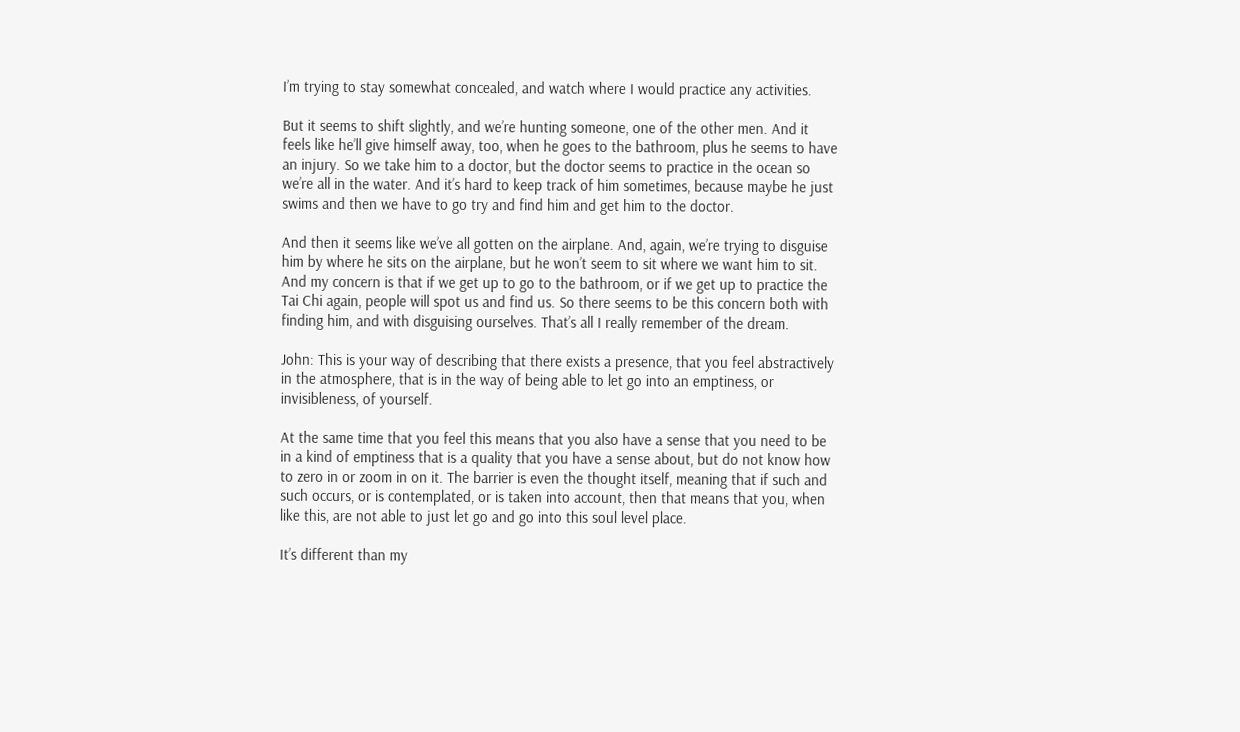I’m trying to stay somewhat concealed, and watch where I would practice any activities.

But it seems to shift slightly, and we’re hunting someone, one of the other men. And it feels like he’ll give himself away, too, when he goes to the bathroom, plus he seems to have an injury. So we take him to a doctor, but the doctor seems to practice in the ocean so we’re all in the water. And it’s hard to keep track of him sometimes, because maybe he just swims and then we have to go try and find him and get him to the doctor.

And then it seems like we’ve all gotten on the airplane. And, again, we’re trying to disguise him by where he sits on the airplane, but he won’t seem to sit where we want him to sit. And my concern is that if we get up to go to the bathroom, or if we get up to practice the Tai Chi again, people will spot us and find us. So there seems to be this concern both with finding him, and with disguising ourselves. That’s all I really remember of the dream.

John: This is your way of describing that there exists a presence, that you feel abstractively in the atmosphere, that is in the way of being able to let go into an emptiness, or invisibleness, of yourself.

At the same time that you feel this means that you also have a sense that you need to be in a kind of emptiness that is a quality that you have a sense about, but do not know how to zero in or zoom in on it. The barrier is even the thought itself, meaning that if such and such occurs, or is contemplated, or is taken into account, then that means that you, when like this, are not able to just let go and go into this soul level place.

It’s different than my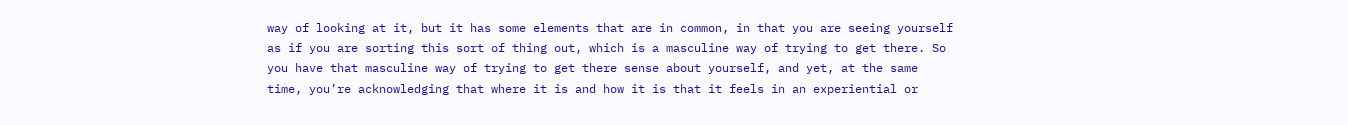way of looking at it, but it has some elements that are in common, in that you are seeing yourself as if you are sorting this sort of thing out, which is a masculine way of trying to get there. So you have that masculine way of trying to get there sense about yourself, and yet, at the same time, you’re acknowledging that where it is and how it is that it feels in an experiential or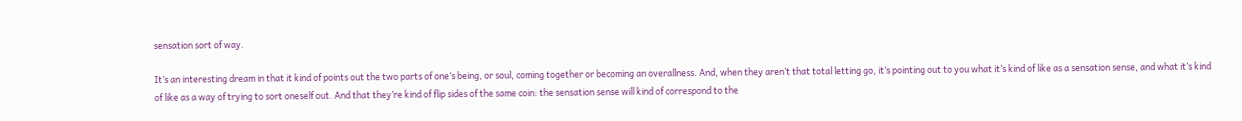sensation sort of way.

It’s an interesting dream in that it kind of points out the two parts of one’s being, or soul, coming together or becoming an overallness. And, when they aren’t that total letting go, it’s pointing out to you what it’s kind of like as a sensation sense, and what it’s kind of like as a way of trying to sort oneself out. And that they’re kind of flip sides of the same coin: the sensation sense will kind of correspond to the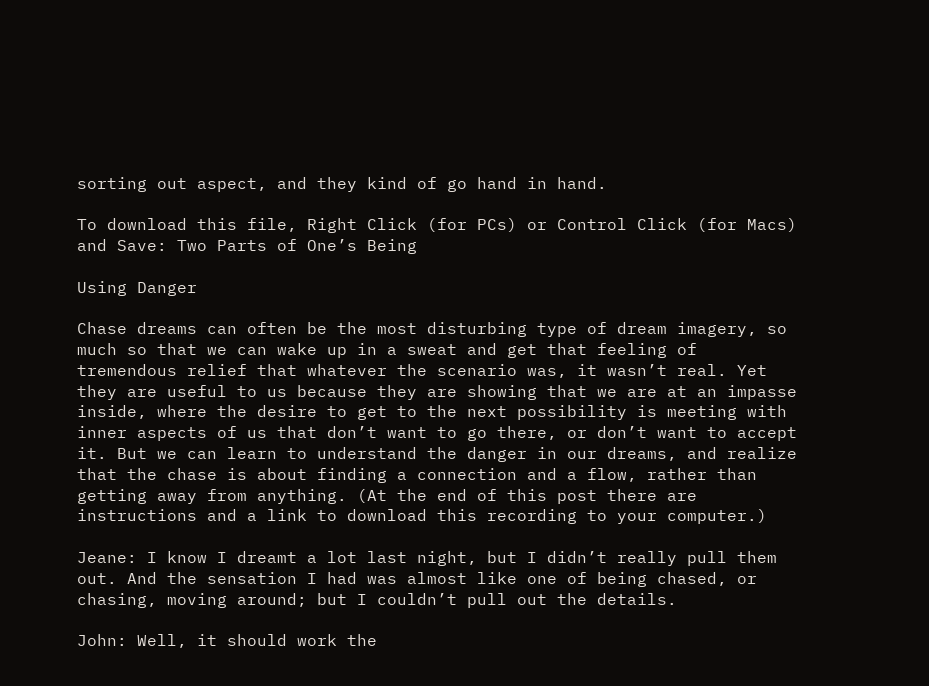sorting out aspect, and they kind of go hand in hand.

To download this file, Right Click (for PCs) or Control Click (for Macs) and Save: Two Parts of One’s Being

Using Danger

Chase dreams can often be the most disturbing type of dream imagery, so much so that we can wake up in a sweat and get that feeling of tremendous relief that whatever the scenario was, it wasn’t real. Yet they are useful to us because they are showing that we are at an impasse inside, where the desire to get to the next possibility is meeting with inner aspects of us that don’t want to go there, or don’t want to accept it. But we can learn to understand the danger in our dreams, and realize that the chase is about finding a connection and a flow, rather than getting away from anything. (At the end of this post there are instructions and a link to download this recording to your computer.)

Jeane: I know I dreamt a lot last night, but I didn’t really pull them out. And the sensation I had was almost like one of being chased, or chasing, moving around; but I couldn’t pull out the details.

John: Well, it should work the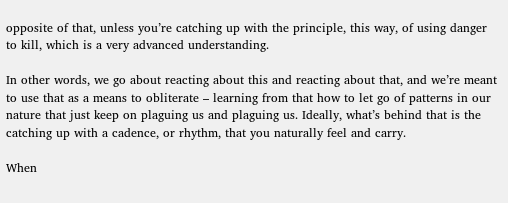opposite of that, unless you’re catching up with the principle, this way, of using danger to kill, which is a very advanced understanding.

In other words, we go about reacting about this and reacting about that, and we’re meant to use that as a means to obliterate – learning from that how to let go of patterns in our nature that just keep on plaguing us and plaguing us. Ideally, what’s behind that is the catching up with a cadence, or rhythm, that you naturally feel and carry.

When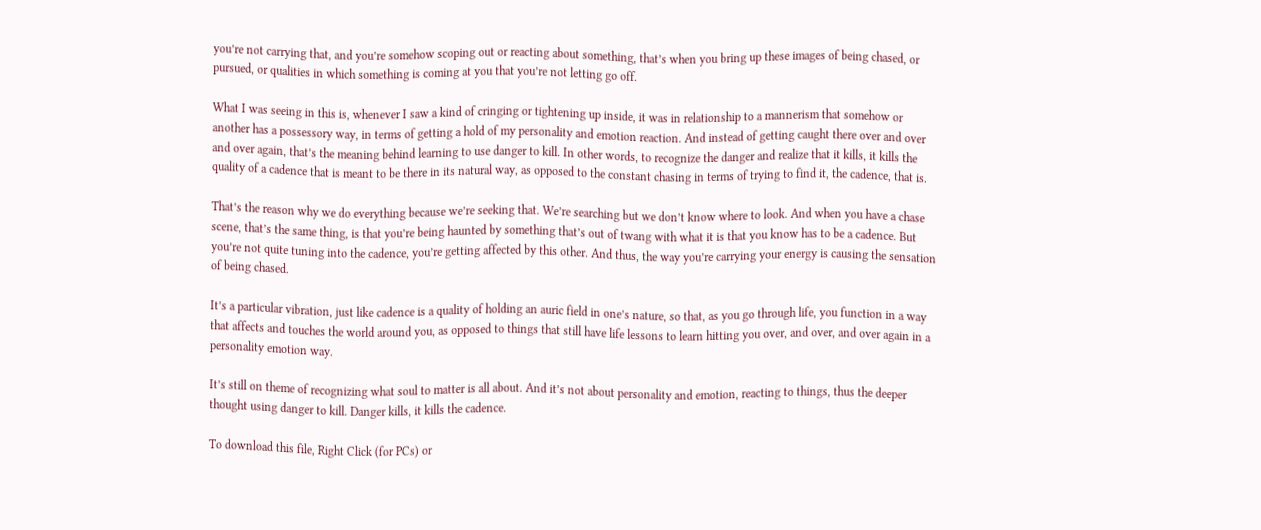you’re not carrying that, and you’re somehow scoping out or reacting about something, that’s when you bring up these images of being chased, or pursued, or qualities in which something is coming at you that you’re not letting go off.

What I was seeing in this is, whenever I saw a kind of cringing or tightening up inside, it was in relationship to a mannerism that somehow or another has a possessory way, in terms of getting a hold of my personality and emotion reaction. And instead of getting caught there over and over and over again, that’s the meaning behind learning to use danger to kill. In other words, to recognize the danger and realize that it kills, it kills the quality of a cadence that is meant to be there in its natural way, as opposed to the constant chasing in terms of trying to find it, the cadence, that is.

That’s the reason why we do everything because we’re seeking that. We’re searching but we don’t know where to look. And when you have a chase scene, that’s the same thing, is that you’re being haunted by something that’s out of twang with what it is that you know has to be a cadence. But you’re not quite tuning into the cadence, you’re getting affected by this other. And thus, the way you’re carrying your energy is causing the sensation of being chased.

It’s a particular vibration, just like cadence is a quality of holding an auric field in one’s nature, so that, as you go through life, you function in a way that affects and touches the world around you, as opposed to things that still have life lessons to learn hitting you over, and over, and over again in a personality emotion way.

It’s still on theme of recognizing what soul to matter is all about. And it’s not about personality and emotion, reacting to things, thus the deeper thought using danger to kill. Danger kills, it kills the cadence.

To download this file, Right Click (for PCs) or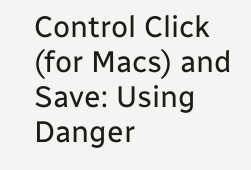Control Click (for Macs) and Save: Using Danger